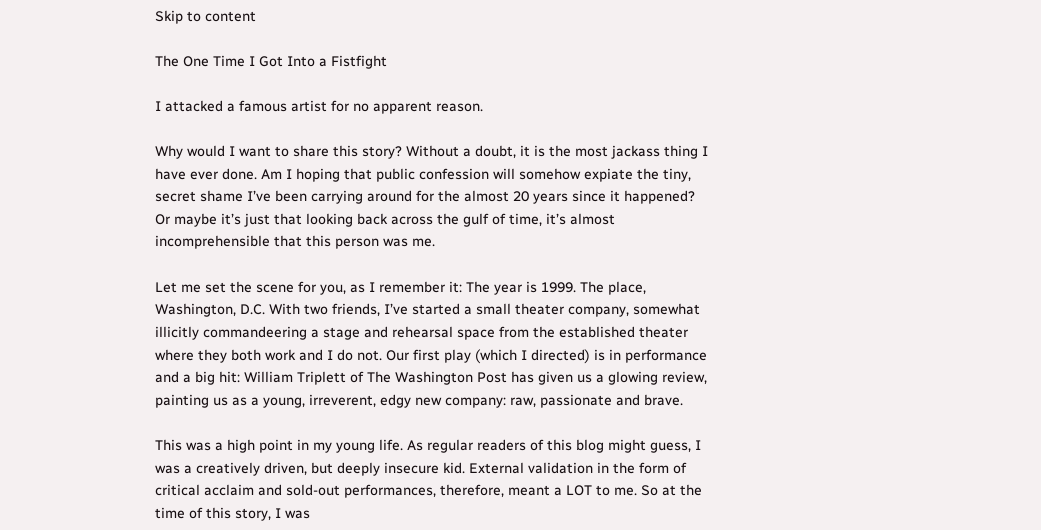Skip to content

The One Time I Got Into a Fistfight

I attacked a famous artist for no apparent reason.

Why would I want to share this story? Without a doubt, it is the most jackass thing I have ever done. Am I hoping that public confession will somehow expiate the tiny, secret shame I’ve been carrying around for the almost 20 years since it happened? Or maybe it’s just that looking back across the gulf of time, it’s almost incomprehensible that this person was me.

Let me set the scene for you, as I remember it: The year is 1999. The place, Washington, D.C. With two friends, I’ve started a small theater company, somewhat illicitly commandeering a stage and rehearsal space from the established theater where they both work and I do not. Our first play (which I directed) is in performance and a big hit: William Triplett of The Washington Post has given us a glowing review, painting us as a young, irreverent, edgy new company: raw, passionate and brave.

This was a high point in my young life. As regular readers of this blog might guess, I was a creatively driven, but deeply insecure kid. External validation in the form of critical acclaim and sold-out performances, therefore, meant a LOT to me. So at the time of this story, I was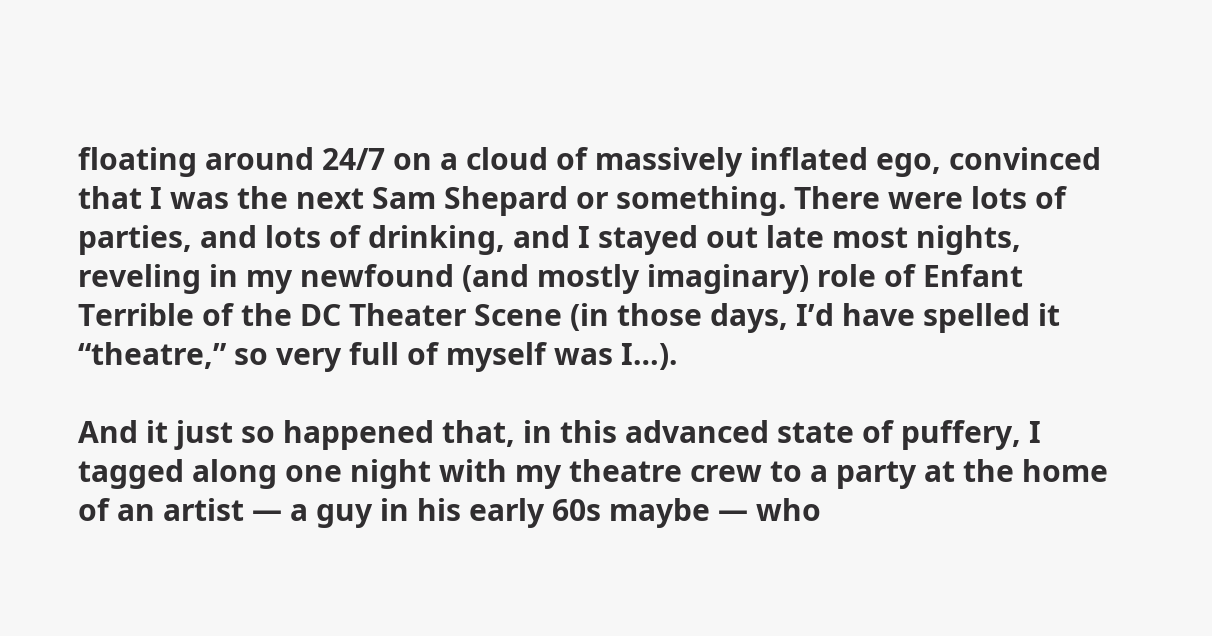floating around 24/7 on a cloud of massively inflated ego, convinced that I was the next Sam Shepard or something. There were lots of parties, and lots of drinking, and I stayed out late most nights, reveling in my newfound (and mostly imaginary) role of Enfant Terrible of the DC Theater Scene (in those days, I’d have spelled it “theatre,” so very full of myself was I…).

And it just so happened that, in this advanced state of puffery, I tagged along one night with my theatre crew to a party at the home of an artist — a guy in his early 60s maybe — who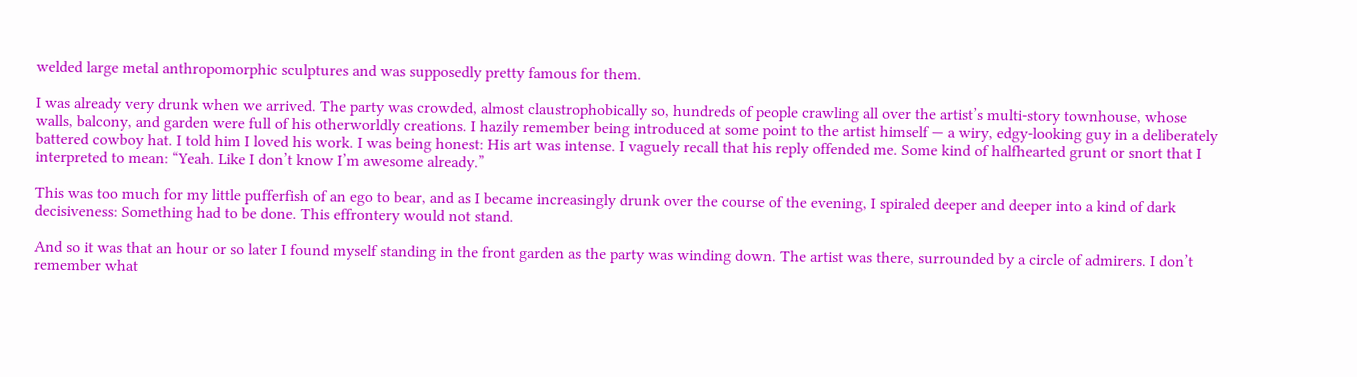welded large metal anthropomorphic sculptures and was supposedly pretty famous for them.

I was already very drunk when we arrived. The party was crowded, almost claustrophobically so, hundreds of people crawling all over the artist’s multi-story townhouse, whose walls, balcony, and garden were full of his otherworldly creations. I hazily remember being introduced at some point to the artist himself — a wiry, edgy-looking guy in a deliberately battered cowboy hat. I told him I loved his work. I was being honest: His art was intense. I vaguely recall that his reply offended me. Some kind of halfhearted grunt or snort that I interpreted to mean: “Yeah. Like I don’t know I’m awesome already.”

This was too much for my little pufferfish of an ego to bear, and as I became increasingly drunk over the course of the evening, I spiraled deeper and deeper into a kind of dark decisiveness: Something had to be done. This effrontery would not stand.

And so it was that an hour or so later I found myself standing in the front garden as the party was winding down. The artist was there, surrounded by a circle of admirers. I don’t remember what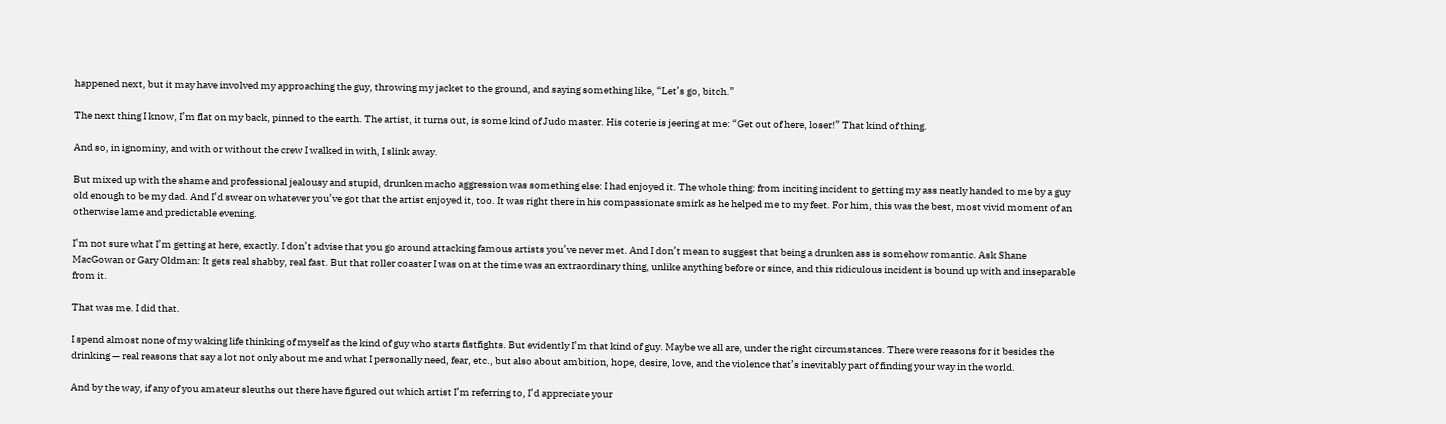happened next, but it may have involved my approaching the guy, throwing my jacket to the ground, and saying something like, “Let’s go, bitch.”

The next thing I know, I’m flat on my back, pinned to the earth. The artist, it turns out, is some kind of Judo master. His coterie is jeering at me: “Get out of here, loser!” That kind of thing.

And so, in ignominy, and with or without the crew I walked in with, I slink away.

But mixed up with the shame and professional jealousy and stupid, drunken macho aggression was something else: I had enjoyed it. The whole thing: from inciting incident to getting my ass neatly handed to me by a guy old enough to be my dad. And I’d swear on whatever you’ve got that the artist enjoyed it, too. It was right there in his compassionate smirk as he helped me to my feet. For him, this was the best, most vivid moment of an otherwise lame and predictable evening.

I’m not sure what I’m getting at here, exactly. I don’t advise that you go around attacking famous artists you’ve never met. And I don’t mean to suggest that being a drunken ass is somehow romantic. Ask Shane MacGowan or Gary Oldman: It gets real shabby, real fast. But that roller coaster I was on at the time was an extraordinary thing, unlike anything before or since, and this ridiculous incident is bound up with and inseparable from it.

That was me. I did that.

I spend almost none of my waking life thinking of myself as the kind of guy who starts fistfights. But evidently I’m that kind of guy. Maybe we all are, under the right circumstances. There were reasons for it besides the drinking — real reasons that say a lot not only about me and what I personally need, fear, etc., but also about ambition, hope, desire, love, and the violence that’s inevitably part of finding your way in the world.

And by the way, if any of you amateur sleuths out there have figured out which artist I’m referring to, I’d appreciate your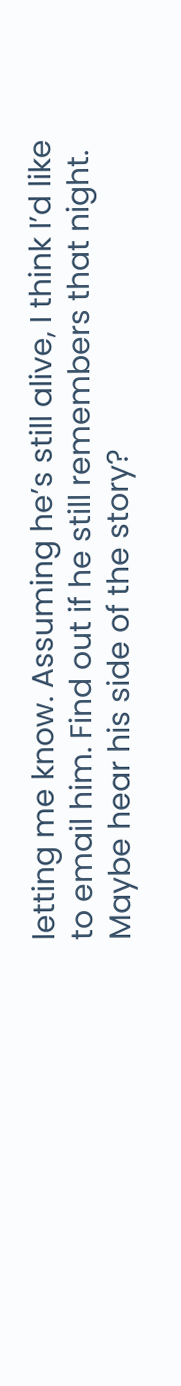letting me know. Assuming he’s still alive, I think I’d like to email him. Find out if he still remembers that night. Maybe hear his side of the story?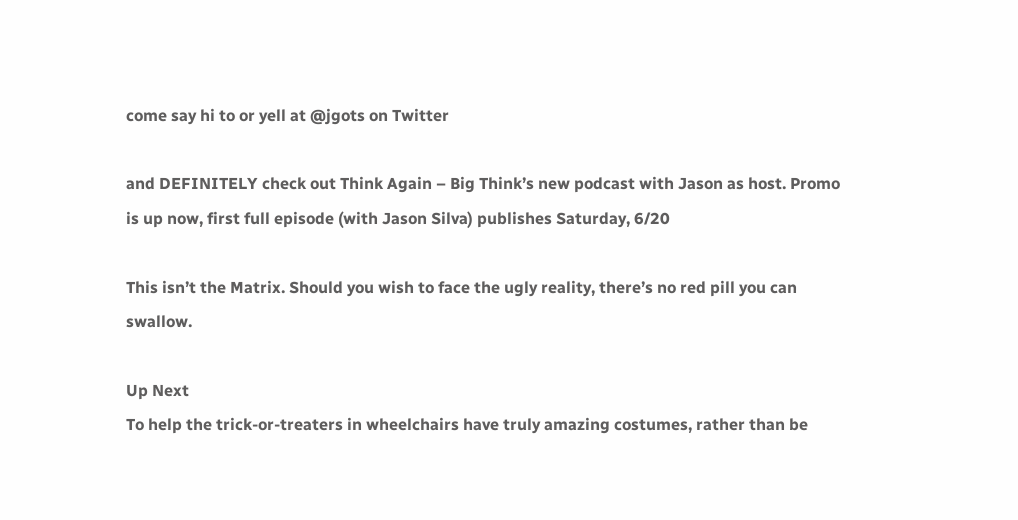come say hi to or yell at @jgots on Twitter

and DEFINITELY check out Think Again – Big Think’s new podcast with Jason as host. Promo is up now, first full episode (with Jason Silva) publishes Saturday, 6/20

This isn’t the Matrix. Should you wish to face the ugly reality, there’s no red pill you can swallow.

Up Next
To help the trick-or-treaters in wheelchairs have truly amazing costumes, rather than be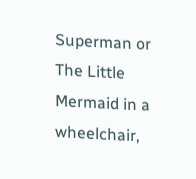Superman or The Little Mermaid in a wheelchair,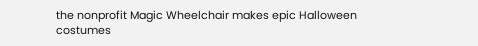the nonprofit Magic Wheelchair makes epic Halloween costumes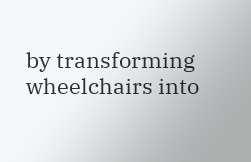by transforming wheelchairs into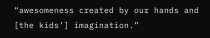“awesomeness created by our hands and [the kids’] imagination.”